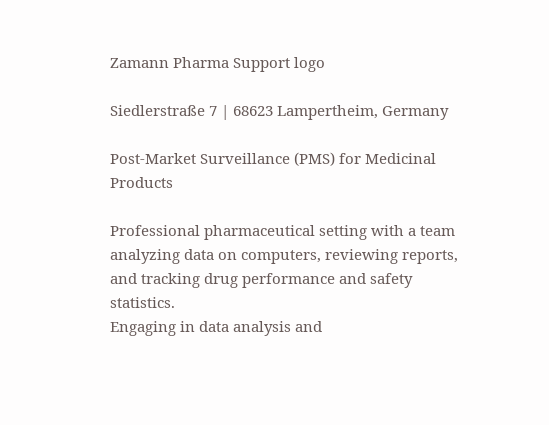Zamann Pharma Support logo

Siedlerstraße 7 | 68623 Lampertheim, Germany

Post-Market Surveillance (PMS) for Medicinal Products

Professional pharmaceutical setting with a team analyzing data on computers, reviewing reports, and tracking drug performance and safety statistics.
Engaging in data analysis and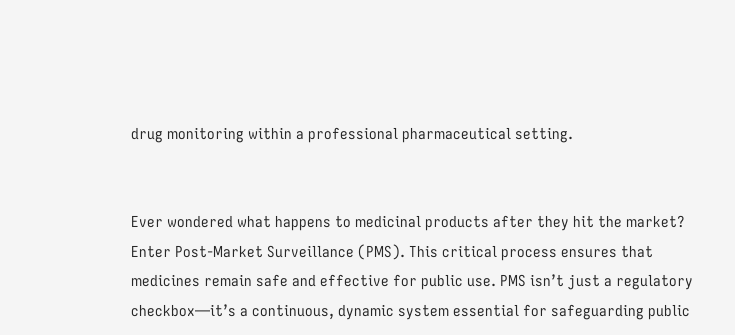drug monitoring within a professional pharmaceutical setting.


Ever wondered what happens to medicinal products after they hit the market? Enter Post-Market Surveillance (PMS). This critical process ensures that medicines remain safe and effective for public use. PMS isn’t just a regulatory checkbox—it’s a continuous, dynamic system essential for safeguarding public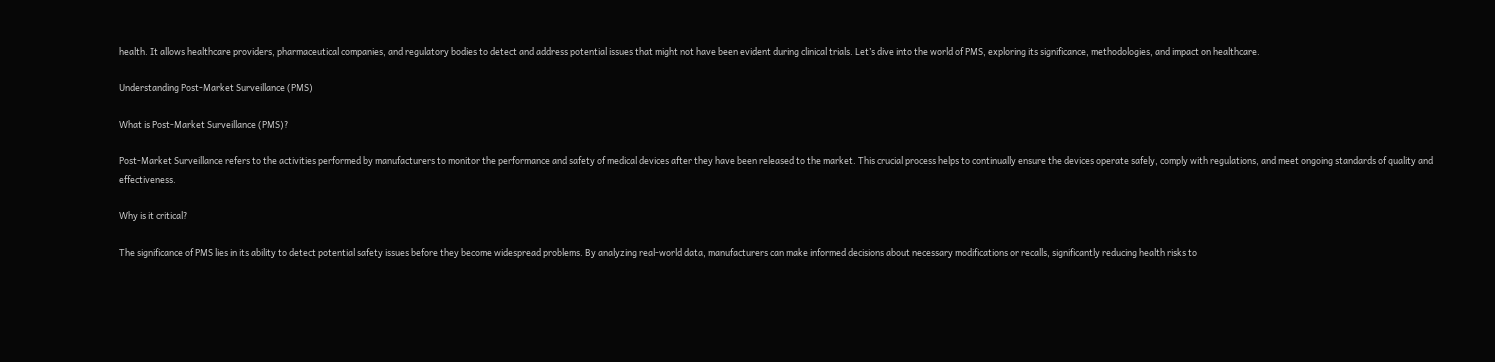health. It allows healthcare providers, pharmaceutical companies, and regulatory bodies to detect and address potential issues that might not have been evident during clinical trials. Let’s dive into the world of PMS, exploring its significance, methodologies, and impact on healthcare.

Understanding Post-Market Surveillance (PMS)

What is Post-Market Surveillance (PMS)?

Post-Market Surveillance refers to the activities performed by manufacturers to monitor the performance and safety of medical devices after they have been released to the market. This crucial process helps to continually ensure the devices operate safely, comply with regulations, and meet ongoing standards of quality and effectiveness.

Why is it critical?

The significance of PMS lies in its ability to detect potential safety issues before they become widespread problems. By analyzing real-world data, manufacturers can make informed decisions about necessary modifications or recalls, significantly reducing health risks to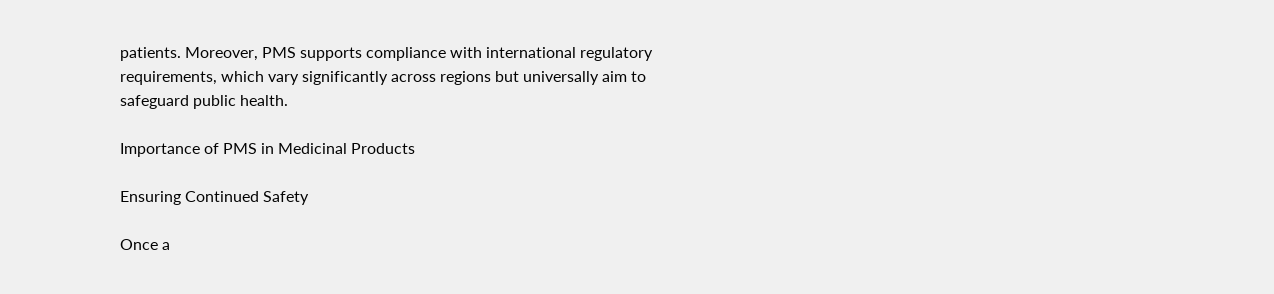patients. Moreover, PMS supports compliance with international regulatory requirements, which vary significantly across regions but universally aim to safeguard public health.

Importance of PMS in Medicinal Products

Ensuring Continued Safety

Once a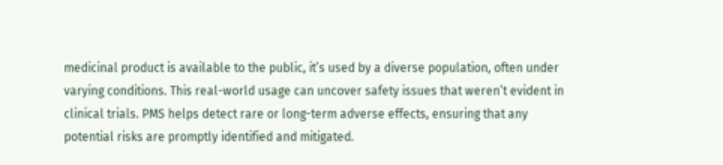medicinal product is available to the public, it’s used by a diverse population, often under varying conditions. This real-world usage can uncover safety issues that weren’t evident in clinical trials. PMS helps detect rare or long-term adverse effects, ensuring that any potential risks are promptly identified and mitigated.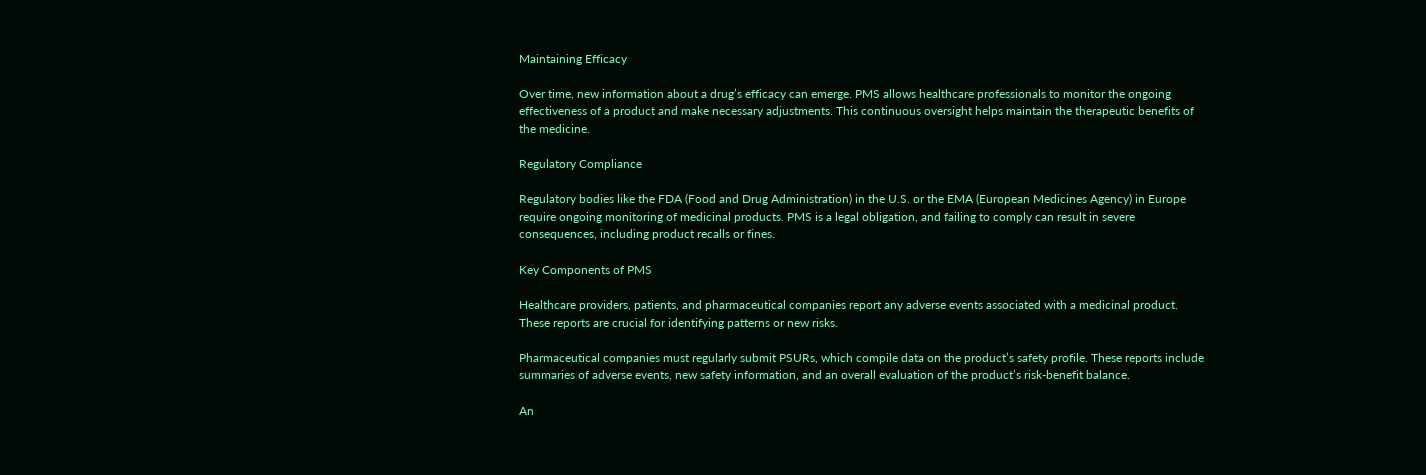Maintaining Efficacy

Over time, new information about a drug’s efficacy can emerge. PMS allows healthcare professionals to monitor the ongoing effectiveness of a product and make necessary adjustments. This continuous oversight helps maintain the therapeutic benefits of the medicine.

Regulatory Compliance

Regulatory bodies like the FDA (Food and Drug Administration) in the U.S. or the EMA (European Medicines Agency) in Europe require ongoing monitoring of medicinal products. PMS is a legal obligation, and failing to comply can result in severe consequences, including product recalls or fines.

Key Components of PMS

Healthcare providers, patients, and pharmaceutical companies report any adverse events associated with a medicinal product. These reports are crucial for identifying patterns or new risks.

Pharmaceutical companies must regularly submit PSURs, which compile data on the product’s safety profile. These reports include summaries of adverse events, new safety information, and an overall evaluation of the product’s risk-benefit balance.

An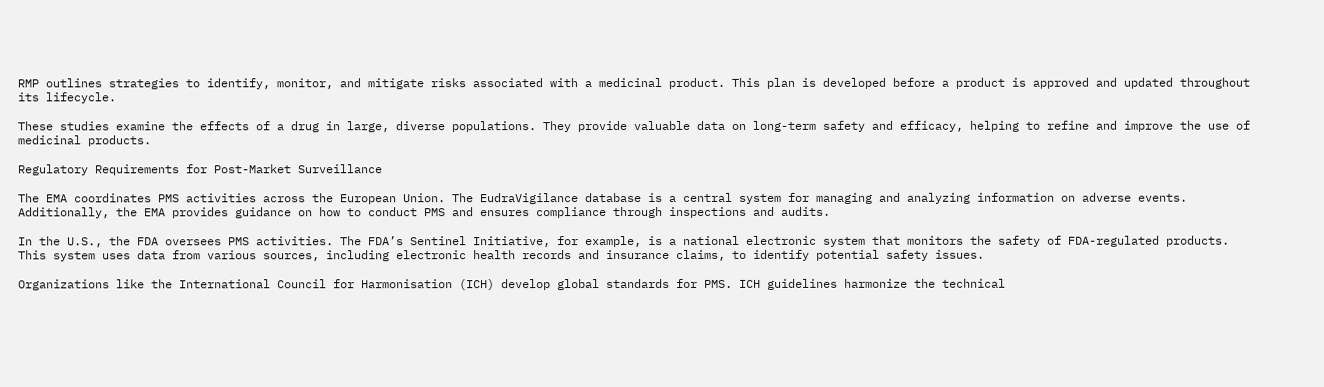RMP outlines strategies to identify, monitor, and mitigate risks associated with a medicinal product. This plan is developed before a product is approved and updated throughout its lifecycle.

These studies examine the effects of a drug in large, diverse populations. They provide valuable data on long-term safety and efficacy, helping to refine and improve the use of medicinal products.

Regulatory Requirements for Post-Market Surveillance

The EMA coordinates PMS activities across the European Union. The EudraVigilance database is a central system for managing and analyzing information on adverse events. Additionally, the EMA provides guidance on how to conduct PMS and ensures compliance through inspections and audits.

In the U.S., the FDA oversees PMS activities. The FDA’s Sentinel Initiative, for example, is a national electronic system that monitors the safety of FDA-regulated products. This system uses data from various sources, including electronic health records and insurance claims, to identify potential safety issues.

Organizations like the International Council for Harmonisation (ICH) develop global standards for PMS. ICH guidelines harmonize the technical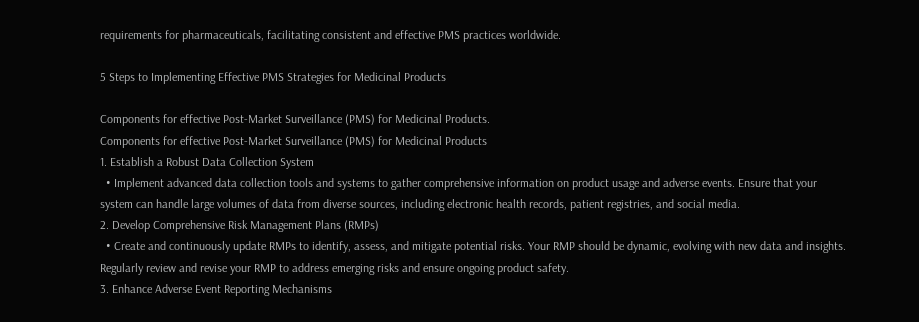requirements for pharmaceuticals, facilitating consistent and effective PMS practices worldwide.

5 Steps to Implementing Effective PMS Strategies for Medicinal Products

Components for effective Post-Market Surveillance (PMS) for Medicinal Products.
Components for effective Post-Market Surveillance (PMS) for Medicinal Products
1. Establish a Robust Data Collection System
  • Implement advanced data collection tools and systems to gather comprehensive information on product usage and adverse events. Ensure that your system can handle large volumes of data from diverse sources, including electronic health records, patient registries, and social media.
2. Develop Comprehensive Risk Management Plans (RMPs)
  • Create and continuously update RMPs to identify, assess, and mitigate potential risks. Your RMP should be dynamic, evolving with new data and insights. Regularly review and revise your RMP to address emerging risks and ensure ongoing product safety.
3. Enhance Adverse Event Reporting Mechanisms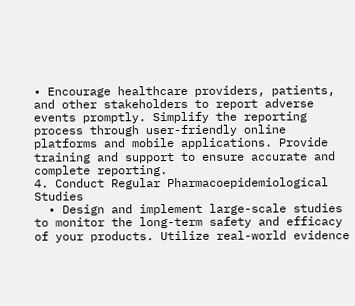• Encourage healthcare providers, patients, and other stakeholders to report adverse events promptly. Simplify the reporting process through user-friendly online platforms and mobile applications. Provide training and support to ensure accurate and complete reporting.
4. Conduct Regular Pharmacoepidemiological Studies
  • Design and implement large-scale studies to monitor the long-term safety and efficacy of your products. Utilize real-world evidence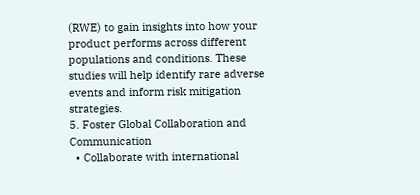(RWE) to gain insights into how your product performs across different populations and conditions. These studies will help identify rare adverse events and inform risk mitigation strategies.
5. Foster Global Collaboration and Communication
  • Collaborate with international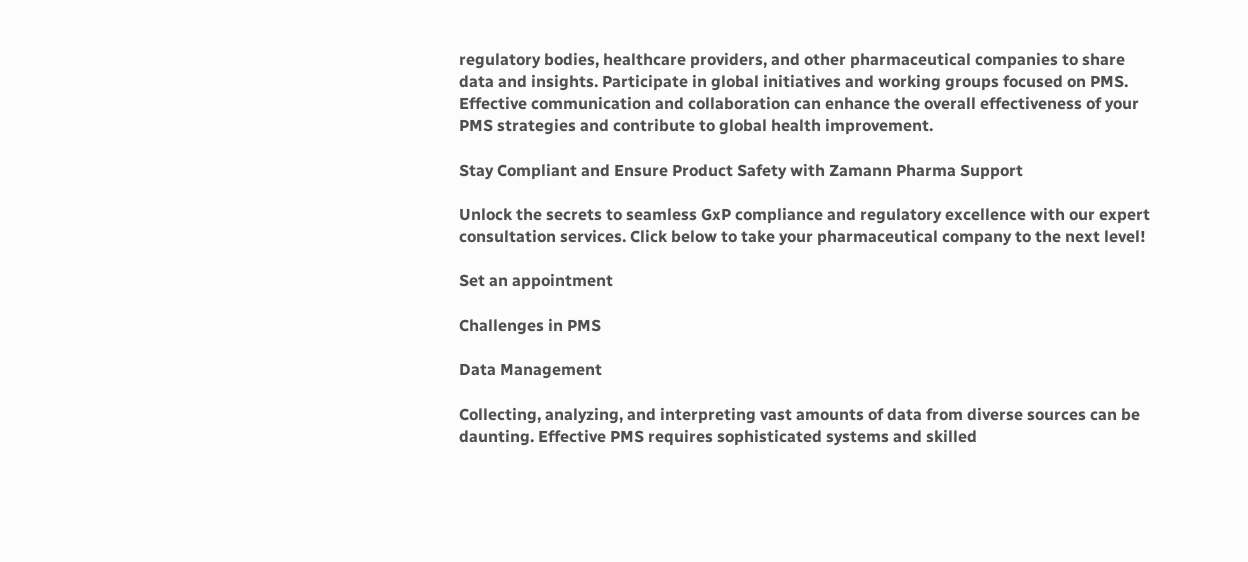regulatory bodies, healthcare providers, and other pharmaceutical companies to share data and insights. Participate in global initiatives and working groups focused on PMS. Effective communication and collaboration can enhance the overall effectiveness of your PMS strategies and contribute to global health improvement.

Stay Compliant and Ensure Product Safety with Zamann Pharma Support

Unlock the secrets to seamless GxP compliance and regulatory excellence with our expert consultation services. Click below to take your pharmaceutical company to the next level!

Set an appointment

Challenges in PMS

Data Management

Collecting, analyzing, and interpreting vast amounts of data from diverse sources can be daunting. Effective PMS requires sophisticated systems and skilled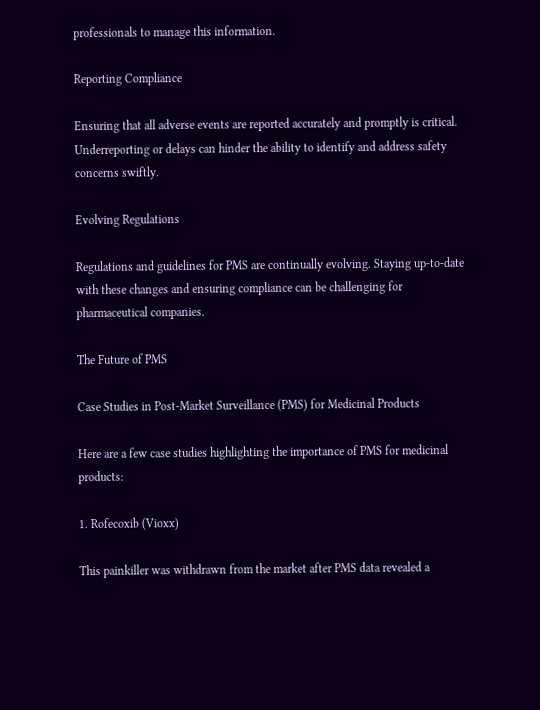professionals to manage this information.

Reporting Compliance

Ensuring that all adverse events are reported accurately and promptly is critical. Underreporting or delays can hinder the ability to identify and address safety concerns swiftly.

Evolving Regulations

Regulations and guidelines for PMS are continually evolving. Staying up-to-date with these changes and ensuring compliance can be challenging for pharmaceutical companies.

The Future of PMS

Case Studies in Post-Market Surveillance (PMS) for Medicinal Products

Here are a few case studies highlighting the importance of PMS for medicinal products:

1. Rofecoxib (Vioxx)

This painkiller was withdrawn from the market after PMS data revealed a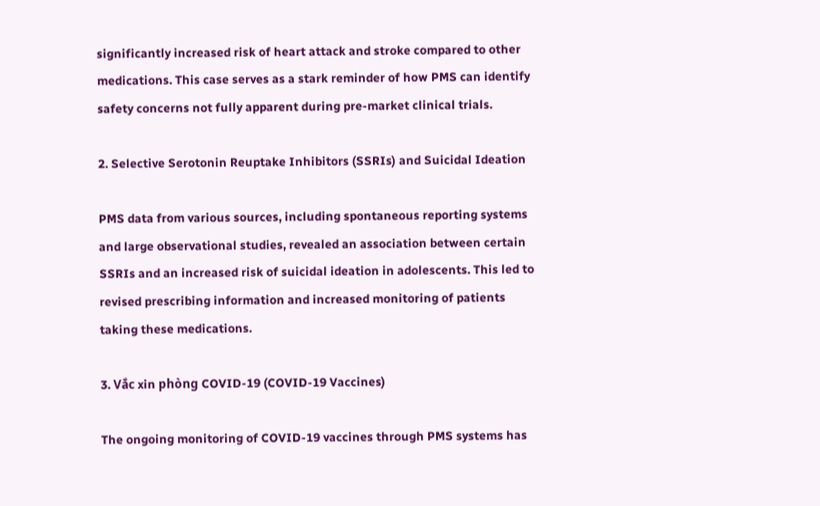significantly increased risk of heart attack and stroke compared to other medications. This case serves as a stark reminder of how PMS can identify safety concerns not fully apparent during pre-market clinical trials.

2. Selective Serotonin Reuptake Inhibitors (SSRIs) and Suicidal Ideation

PMS data from various sources, including spontaneous reporting systems and large observational studies, revealed an association between certain SSRIs and an increased risk of suicidal ideation in adolescents. This led to revised prescribing information and increased monitoring of patients taking these medications.

3. Vắc xin phòng COVID-19 (COVID-19 Vaccines)

The ongoing monitoring of COVID-19 vaccines through PMS systems has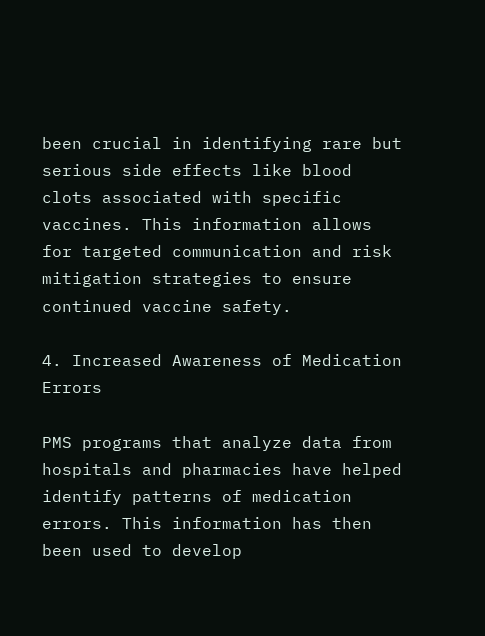been crucial in identifying rare but serious side effects like blood clots associated with specific vaccines. This information allows for targeted communication and risk mitigation strategies to ensure continued vaccine safety.

4. Increased Awareness of Medication Errors

PMS programs that analyze data from hospitals and pharmacies have helped identify patterns of medication errors. This information has then been used to develop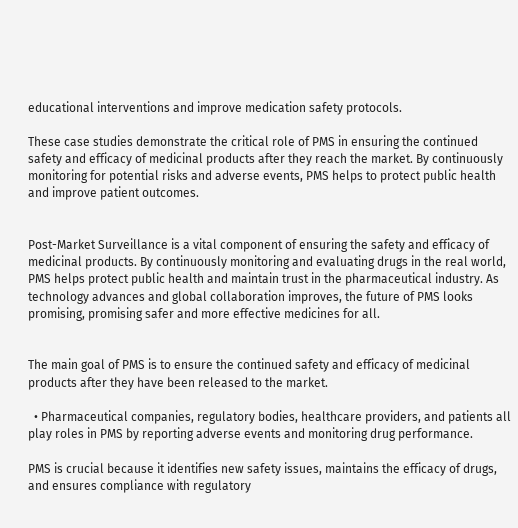educational interventions and improve medication safety protocols.

These case studies demonstrate the critical role of PMS in ensuring the continued safety and efficacy of medicinal products after they reach the market. By continuously monitoring for potential risks and adverse events, PMS helps to protect public health and improve patient outcomes.


Post-Market Surveillance is a vital component of ensuring the safety and efficacy of medicinal products. By continuously monitoring and evaluating drugs in the real world, PMS helps protect public health and maintain trust in the pharmaceutical industry. As technology advances and global collaboration improves, the future of PMS looks promising, promising safer and more effective medicines for all.


The main goal of PMS is to ensure the continued safety and efficacy of medicinal products after they have been released to the market.

  • Pharmaceutical companies, regulatory bodies, healthcare providers, and patients all play roles in PMS by reporting adverse events and monitoring drug performance.

PMS is crucial because it identifies new safety issues, maintains the efficacy of drugs, and ensures compliance with regulatory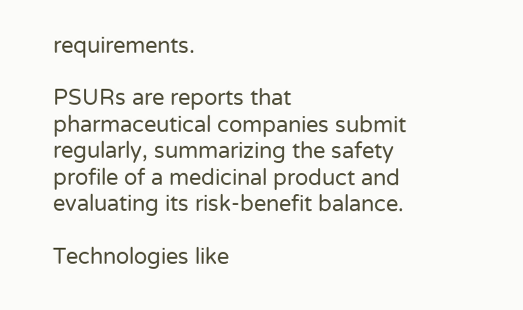requirements.

PSURs are reports that pharmaceutical companies submit regularly, summarizing the safety profile of a medicinal product and evaluating its risk-benefit balance.

Technologies like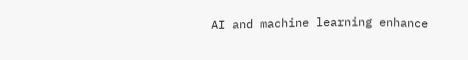AI and machine learning enhance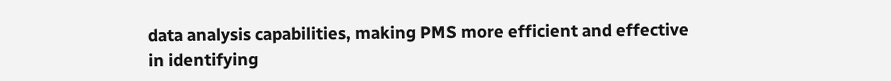data analysis capabilities, making PMS more efficient and effective in identifying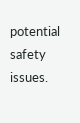potential safety issues.